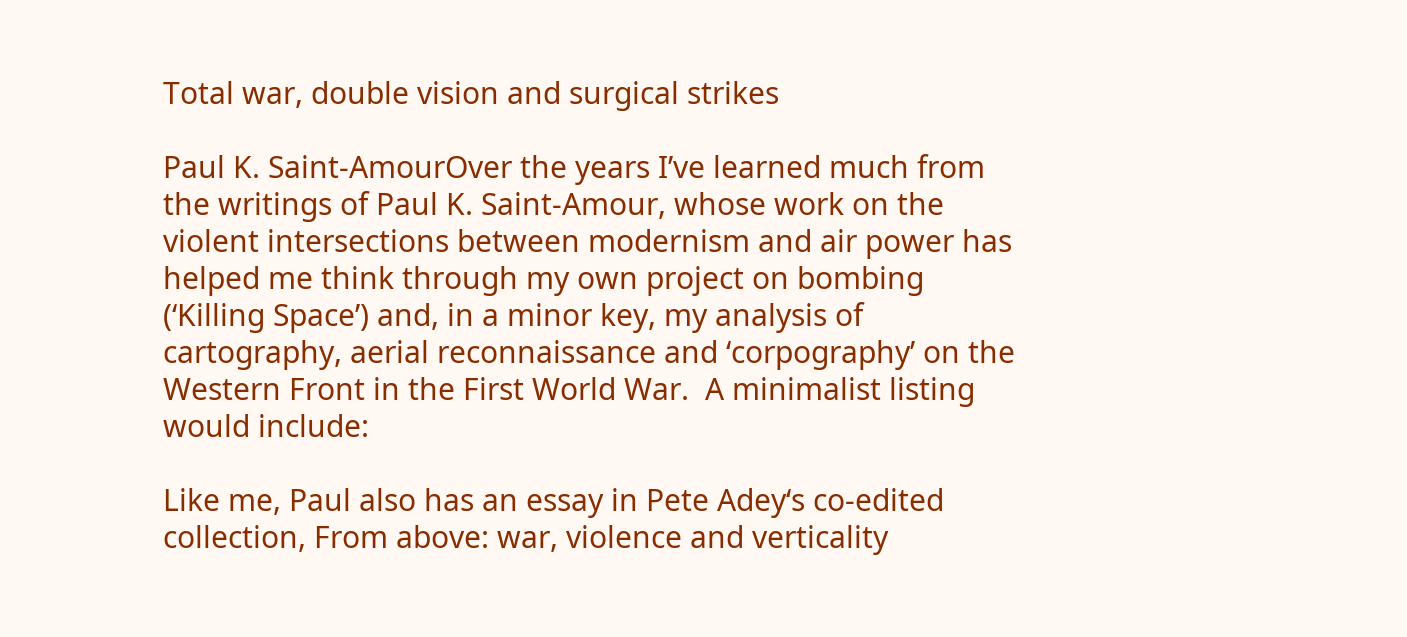Total war, double vision and surgical strikes

Paul K. Saint-AmourOver the years I’ve learned much from the writings of Paul K. Saint-Amour, whose work on the violent intersections between modernism and air power has helped me think through my own project on bombing (‘Killing Space’) and, in a minor key, my analysis of cartography, aerial reconnaissance and ‘corpography’ on the Western Front in the First World War.  A minimalist listing would include:

Like me, Paul also has an essay in Pete Adey‘s co-edited collection, From above: war, violence and verticality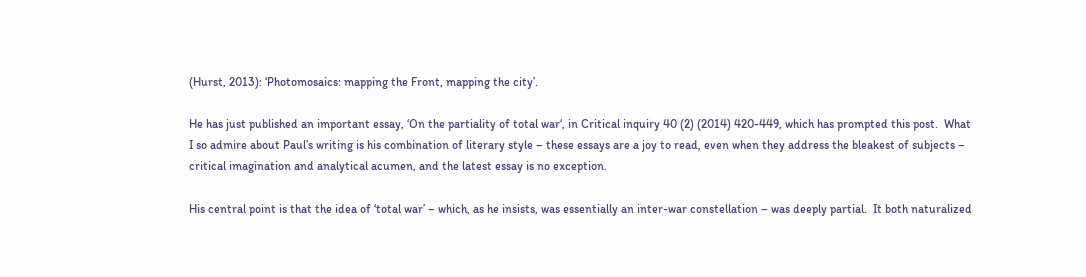(Hurst, 2013): ‘Photomosaics: mapping the Front, mapping the city’.

He has just published an important essay, ‘On the partiality of total war‘, in Critical inquiry 40 (2) (2014) 420-449, which has prompted this post.  What I so admire about Paul’s writing is his combination of literary style – these essays are a joy to read, even when they address the bleakest of subjects – critical imagination and analytical acumen, and the latest essay is no exception.

His central point is that the idea of ‘total war’ – which, as he insists, was essentially an inter-war constellation – was deeply partial.  It both naturalized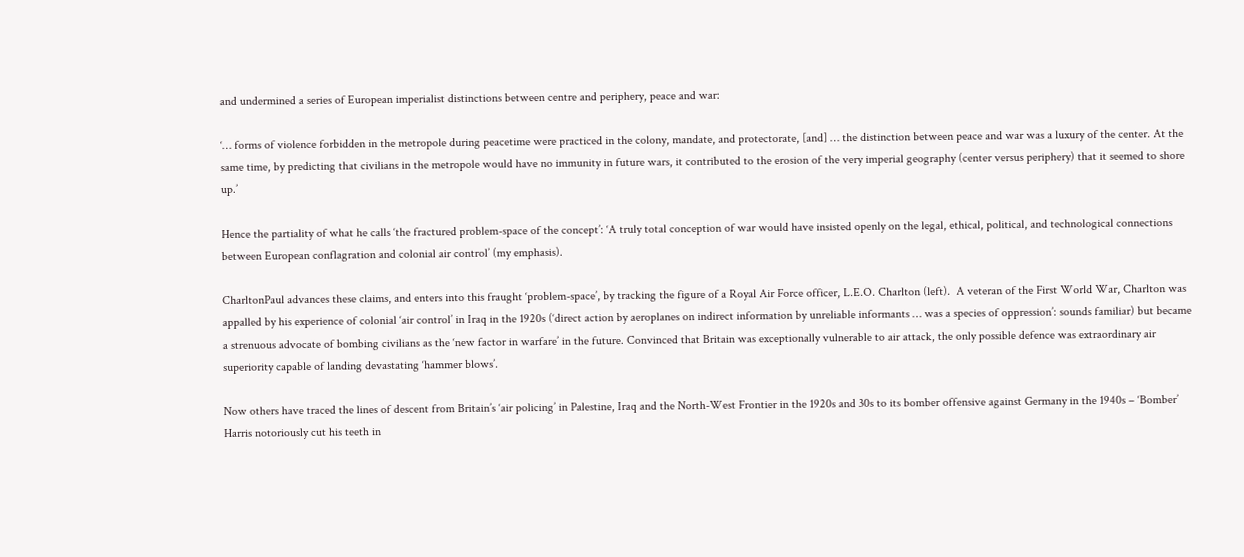and undermined a series of European imperialist distinctions between centre and periphery, peace and war:

‘… forms of violence forbidden in the metropole during peacetime were practiced in the colony, mandate, and protectorate, [and] … the distinction between peace and war was a luxury of the center. At the same time, by predicting that civilians in the metropole would have no immunity in future wars, it contributed to the erosion of the very imperial geography (center versus periphery) that it seemed to shore up.’

Hence the partiality of what he calls ‘the fractured problem-space of the concept’: ‘A truly total conception of war would have insisted openly on the legal, ethical, political, and technological connections between European conflagration and colonial air control’ (my emphasis).

CharltonPaul advances these claims, and enters into this fraught ‘problem-space’, by tracking the figure of a Royal Air Force officer, L.E.O. Charlton (left).  A veteran of the First World War, Charlton was appalled by his experience of colonial ‘air control’ in Iraq in the 1920s (‘direct action by aeroplanes on indirect information by unreliable informants … was a species of oppression’: sounds familiar) but became a strenuous advocate of bombing civilians as the ‘new factor in warfare’ in the future. Convinced that Britain was exceptionally vulnerable to air attack, the only possible defence was extraordinary air superiority capable of landing devastating ‘hammer blows’.

Now others have traced the lines of descent from Britain’s ‘air policing’ in Palestine, Iraq and the North-West Frontier in the 1920s and 30s to its bomber offensive against Germany in the 1940s – ‘Bomber’ Harris notoriously cut his teeth in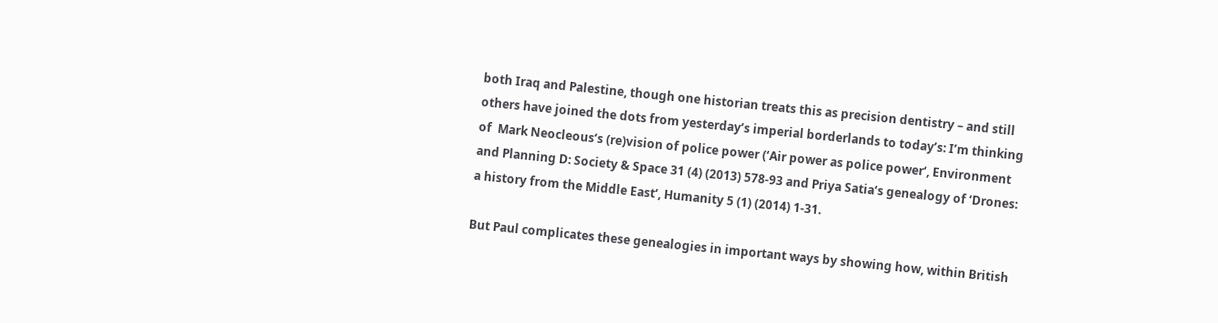both Iraq and Palestine, though one historian treats this as precision dentistry – and still others have joined the dots from yesterday’s imperial borderlands to today’s: I’m thinking of  Mark Neocleous‘s (re)vision of police power (‘Air power as police power‘, Environment and Planning D: Society & Space 31 (4) (2013) 578-93 and Priya Satia‘s genealogy of ‘Drones: a history from the Middle East‘, Humanity 5 (1) (2014) 1-31.

But Paul complicates these genealogies in important ways by showing how, within British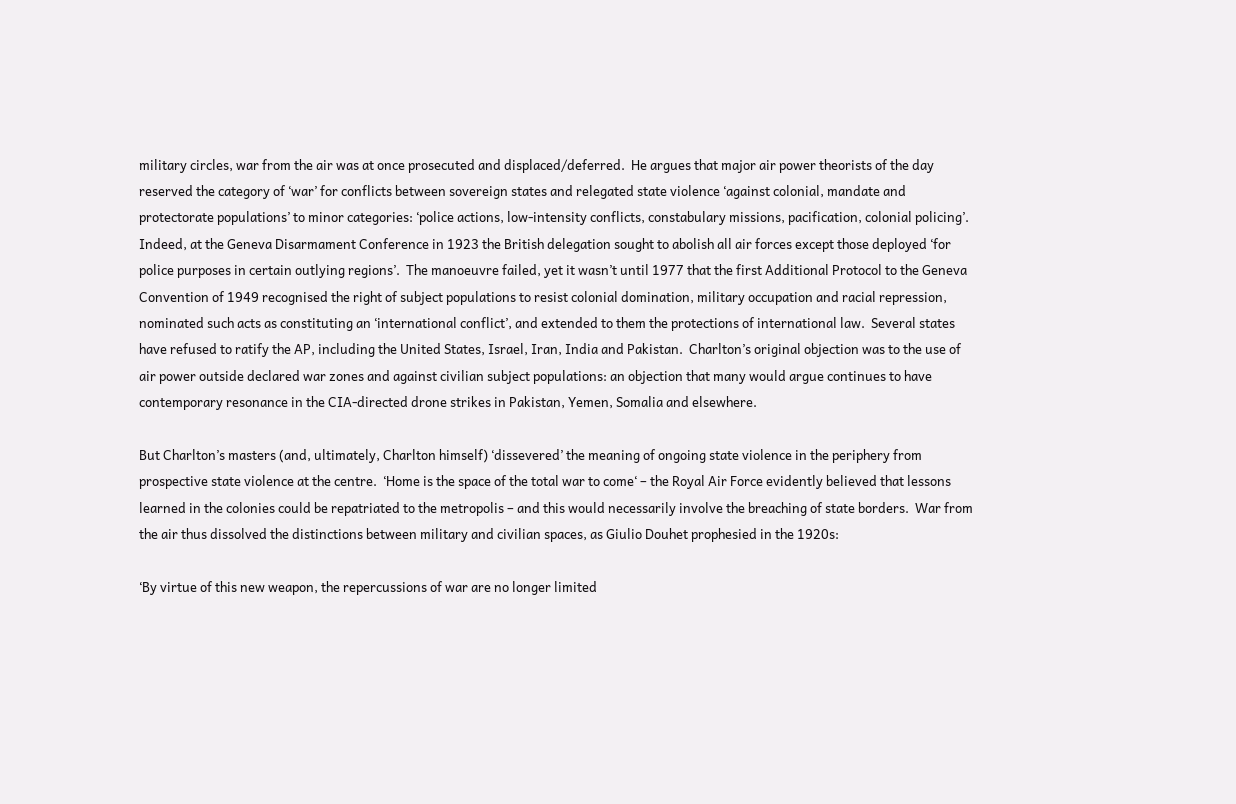military circles, war from the air was at once prosecuted and displaced/deferred.  He argues that major air power theorists of the day reserved the category of ‘war’ for conflicts between sovereign states and relegated state violence ‘against colonial, mandate and protectorate populations’ to minor categories: ‘police actions, low-intensity conflicts, constabulary missions, pacification, colonial policing’.  Indeed, at the Geneva Disarmament Conference in 1923 the British delegation sought to abolish all air forces except those deployed ‘for police purposes in certain outlying regions’.  The manoeuvre failed, yet it wasn’t until 1977 that the first Additional Protocol to the Geneva Convention of 1949 recognised the right of subject populations to resist colonial domination, military occupation and racial repression, nominated such acts as constituting an ‘international conflict’, and extended to them the protections of international law.  Several states have refused to ratify the AP, including the United States, Israel, Iran, India and Pakistan.  Charlton’s original objection was to the use of air power outside declared war zones and against civilian subject populations: an objection that many would argue continues to have contemporary resonance in the CIA-directed drone strikes in Pakistan, Yemen, Somalia and elsewhere.

But Charlton’s masters (and, ultimately, Charlton himself) ‘dissevered’ the meaning of ongoing state violence in the periphery from prospective state violence at the centre.  ‘Home is the space of the total war to come‘ – the Royal Air Force evidently believed that lessons learned in the colonies could be repatriated to the metropolis – and this would necessarily involve the breaching of state borders.  War from the air thus dissolved the distinctions between military and civilian spaces, as Giulio Douhet prophesied in the 1920s:

‘By virtue of this new weapon, the repercussions of war are no longer limited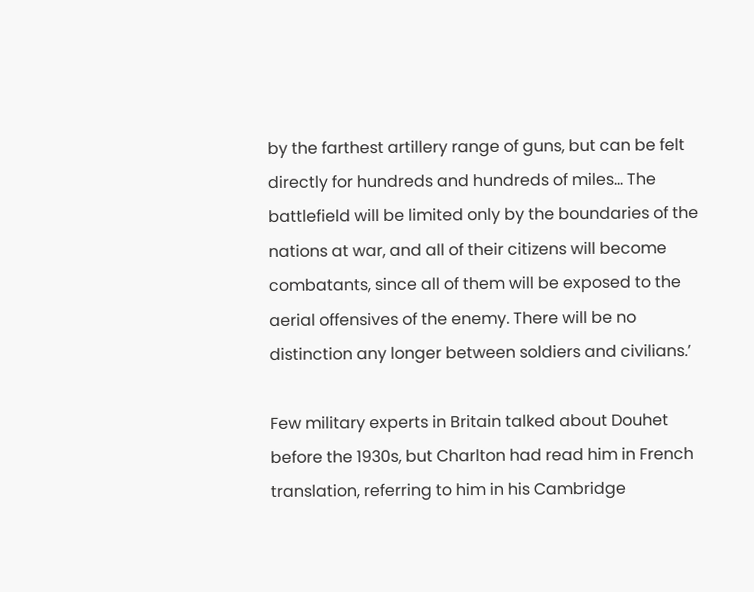by the farthest artillery range of guns, but can be felt directly for hundreds and hundreds of miles… The battlefield will be limited only by the boundaries of the nations at war, and all of their citizens will become combatants, since all of them will be exposed to the aerial offensives of the enemy. There will be no distinction any longer between soldiers and civilians.’

Few military experts in Britain talked about Douhet before the 1930s, but Charlton had read him in French translation, referring to him in his Cambridge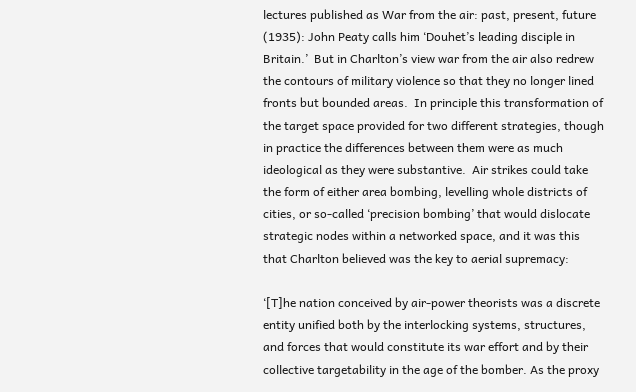lectures published as War from the air: past, present, future (1935): John Peaty calls him ‘Douhet’s leading disciple in Britain.’  But in Charlton’s view war from the air also redrew the contours of military violence so that they no longer lined fronts but bounded areas.  In principle this transformation of the target space provided for two different strategies, though in practice the differences between them were as much ideological as they were substantive.  Air strikes could take the form of either area bombing, levelling whole districts of cities, or so-called ‘precision bombing’ that would dislocate strategic nodes within a networked space, and it was this that Charlton believed was the key to aerial supremacy:

‘[T]he nation conceived by air-power theorists was a discrete entity unified both by the interlocking systems, structures, and forces that would constitute its war effort and by their collective targetability in the age of the bomber. As the proxy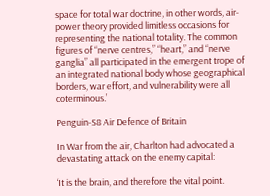space for total war doctrine, in other words, air-power theory provided limitless occasions for representing the national totality. The common figures of “nerve centres,” “heart,” and “nerve ganglia” all participated in the emergent trope of an integrated national body whose geographical borders, war effort, and vulnerability were all coterminous.’

Penguin-S8 Air Defence of Britain

In War from the air, Charlton had advocated a devastating attack on the enemy capital:

‘It is the brain, and therefore the vital point.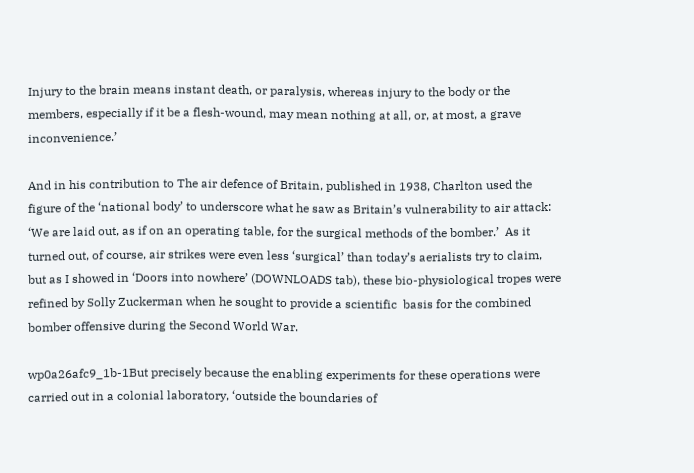Injury to the brain means instant death, or paralysis, whereas injury to the body or the members, especially if it be a flesh-wound, may mean nothing at all, or, at most, a grave inconvenience.’

And in his contribution to The air defence of Britain, published in 1938, Charlton used the figure of the ‘national body’ to underscore what he saw as Britain’s vulnerability to air attack: ‘We are laid out, as if on an operating table, for the surgical methods of the bomber.’  As it turned out, of course, air strikes were even less ‘surgical’ than today’s aerialists try to claim, but as I showed in ‘Doors into nowhere’ (DOWNLOADS tab), these bio-physiological tropes were refined by Solly Zuckerman when he sought to provide a scientific  basis for the combined bomber offensive during the Second World War.

wp0a26afc9_1b-1But precisely because the enabling experiments for these operations were carried out in a colonial laboratory, ‘outside the boundaries of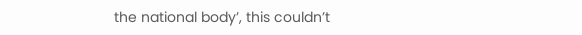the national body’, this couldn’t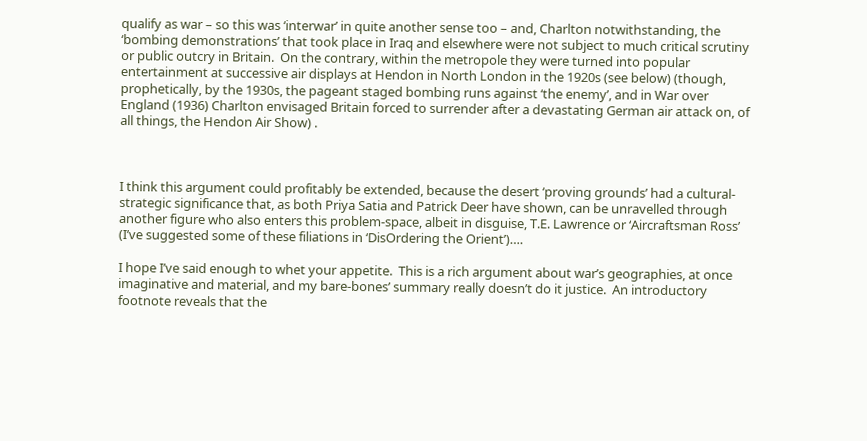qualify as war – so this was ‘interwar’ in quite another sense too – and, Charlton notwithstanding, the ‘bombing demonstrations’ that took place in Iraq and elsewhere were not subject to much critical scrutiny or public outcry in Britain.  On the contrary, within the metropole they were turned into popular entertainment at successive air displays at Hendon in North London in the 1920s (see below) (though, prophetically, by the 1930s, the pageant staged bombing runs against ‘the enemy’, and in War over England (1936) Charlton envisaged Britain forced to surrender after a devastating German air attack on, of all things, the Hendon Air Show) .



I think this argument could profitably be extended, because the desert ‘proving grounds’ had a cultural-strategic significance that, as both Priya Satia and Patrick Deer have shown, can be unravelled through another figure who also enters this problem-space, albeit in disguise, T.E. Lawrence or ‘Aircraftsman Ross’ (I’ve suggested some of these filiations in ‘DisOrdering the Orient’)….

I hope I’ve said enough to whet your appetite.  This is a rich argument about war’s geographies, at once imaginative and material, and my bare-bones’ summary really doesn’t do it justice.  An introductory footnote reveals that the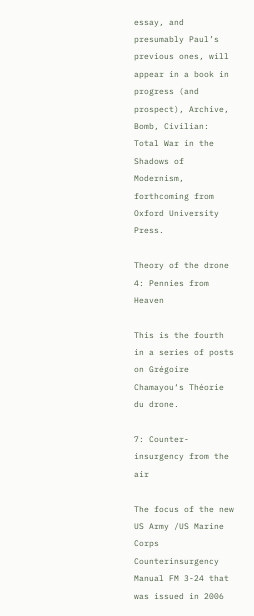essay, and presumably Paul’s previous ones, will appear in a book in progress (and prospect), Archive, Bomb, Civilian: Total War in the Shadows of Modernism, forthcoming from Oxford University Press.

Theory of the drone 4: Pennies from Heaven

This is the fourth in a series of posts on Grégoire Chamayou‘s Théorie du drone.

7: Counter-insurgency from the air

The focus of the new US Army /US Marine Corps Counterinsurgency Manual FM 3-24 that was issued in 2006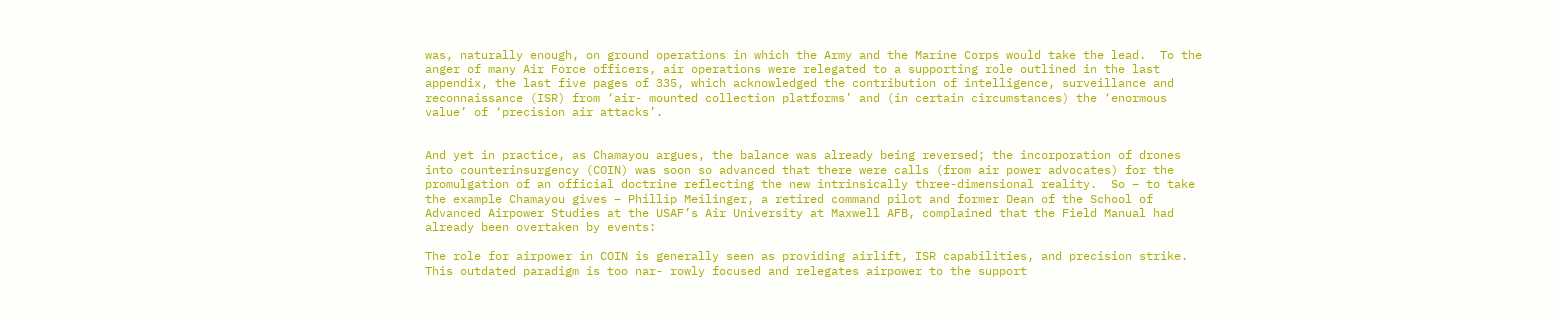was, naturally enough, on ground operations in which the Army and the Marine Corps would take the lead.  To the anger of many Air Force officers, air operations were relegated to a supporting role outlined in the last appendix, the last five pages of 335, which acknowledged the contribution of intelligence, surveillance and reconnaissance (ISR) from ‘air- mounted collection platforms’ and (in certain circumstances) the ‘enormous value’ of ‘precision air attacks’.


And yet in practice, as Chamayou argues, the balance was already being reversed; the incorporation of drones into counterinsurgency (COIN) was soon so advanced that there were calls (from air power advocates) for the promulgation of an official doctrine reflecting the new intrinsically three-dimensional reality.  So – to take the example Chamayou gives – Phillip Meilinger, a retired command pilot and former Dean of the School of Advanced Airpower Studies at the USAF’s Air University at Maxwell AFB, complained that the Field Manual had already been overtaken by events:

The role for airpower in COIN is generally seen as providing airlift, ISR capabilities, and precision strike. This outdated paradigm is too nar- rowly focused and relegates airpower to the support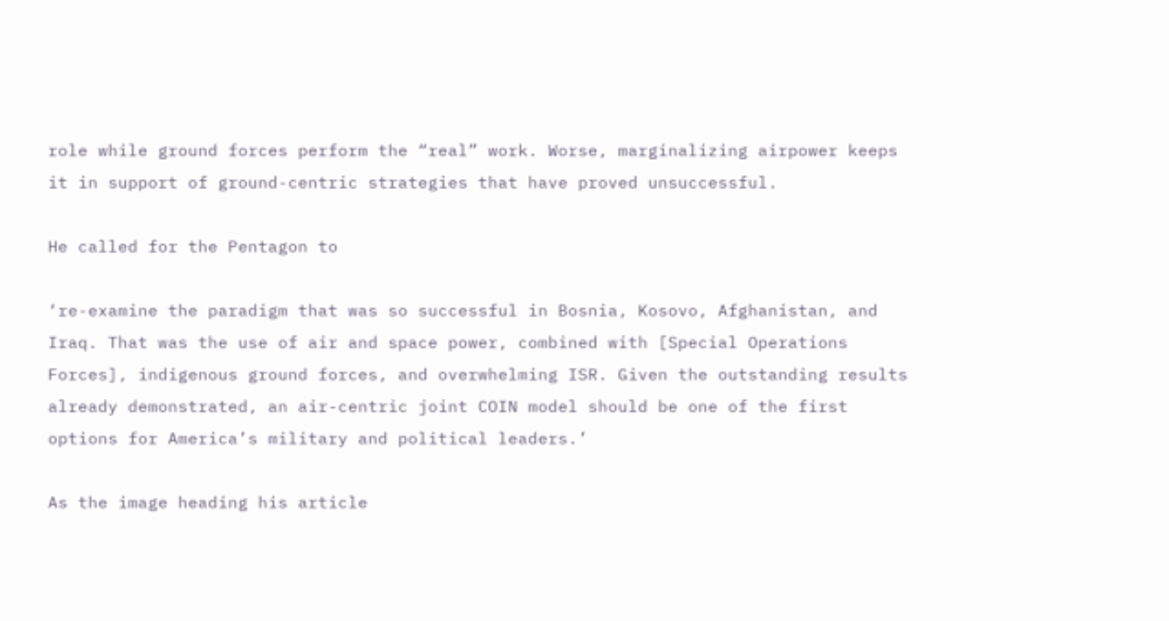role while ground forces perform the “real” work. Worse, marginalizing airpower keeps it in support of ground-centric strategies that have proved unsuccessful.

He called for the Pentagon to

‘re-examine the paradigm that was so successful in Bosnia, Kosovo, Afghanistan, and Iraq. That was the use of air and space power, combined with [Special Operations Forces], indigenous ground forces, and overwhelming ISR. Given the outstanding results already demonstrated, an air-centric joint COIN model should be one of the first options for America’s military and political leaders.’

As the image heading his article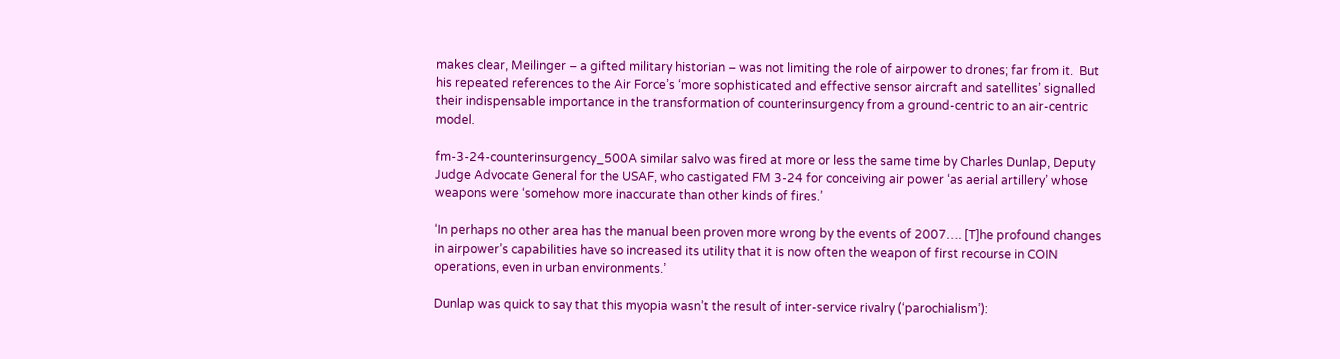makes clear, Meilinger – a gifted military historian – was not limiting the role of airpower to drones; far from it.  But his repeated references to the Air Force’s ‘more sophisticated and effective sensor aircraft and satellites’ signalled their indispensable importance in the transformation of counterinsurgency from a ground-centric to an air-centric model.

fm-3-24-counterinsurgency_500A similar salvo was fired at more or less the same time by Charles Dunlap, Deputy Judge Advocate General for the USAF, who castigated FM 3-24 for conceiving air power ‘as aerial artillery’ whose weapons were ‘somehow more inaccurate than other kinds of fires.’

‘In perhaps no other area has the manual been proven more wrong by the events of 2007…. [T]he profound changes in airpower’s capabilities have so increased its utility that it is now often the weapon of first recourse in COIN operations, even in urban environments.’

Dunlap was quick to say that this myopia wasn’t the result of inter-service rivalry (‘parochialism’):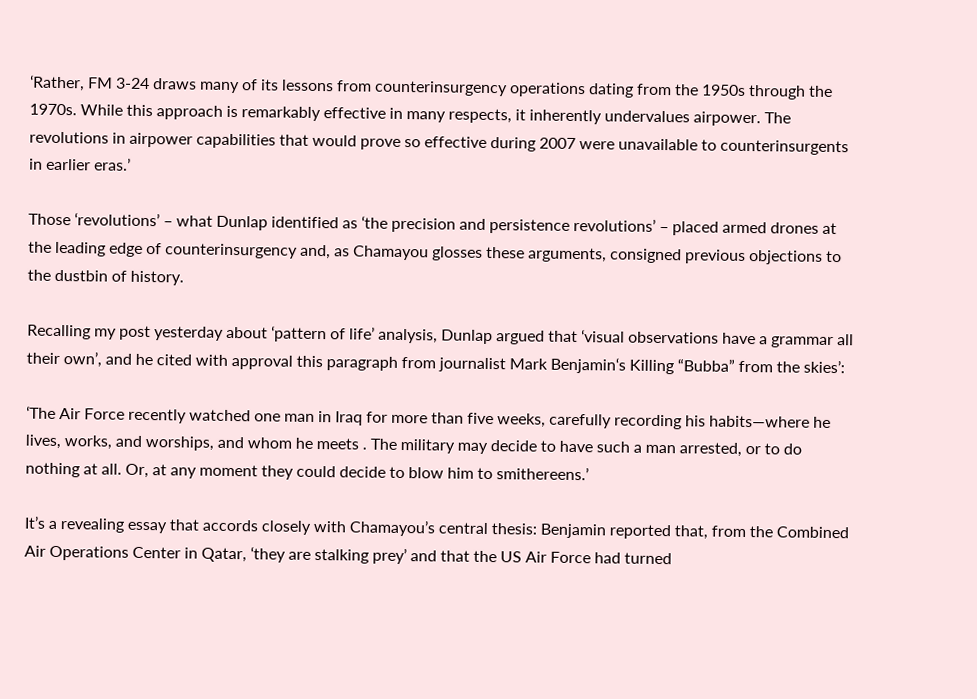‘Rather, FM 3-24 draws many of its lessons from counterinsurgency operations dating from the 1950s through the 1970s. While this approach is remarkably effective in many respects, it inherently undervalues airpower. The revolutions in airpower capabilities that would prove so effective during 2007 were unavailable to counterinsurgents in earlier eras.’

Those ‘revolutions’ – what Dunlap identified as ‘the precision and persistence revolutions’ – placed armed drones at the leading edge of counterinsurgency and, as Chamayou glosses these arguments, consigned previous objections to the dustbin of history.

Recalling my post yesterday about ‘pattern of life’ analysis, Dunlap argued that ‘visual observations have a grammar all their own’, and he cited with approval this paragraph from journalist Mark Benjamin‘s Killing “Bubba” from the skies’:

‘The Air Force recently watched one man in Iraq for more than five weeks, carefully recording his habits—where he lives, works, and worships, and whom he meets . The military may decide to have such a man arrested, or to do nothing at all. Or, at any moment they could decide to blow him to smithereens.’

It’s a revealing essay that accords closely with Chamayou’s central thesis: Benjamin reported that, from the Combined Air Operations Center in Qatar, ‘they are stalking prey’ and that the US Air Force had turned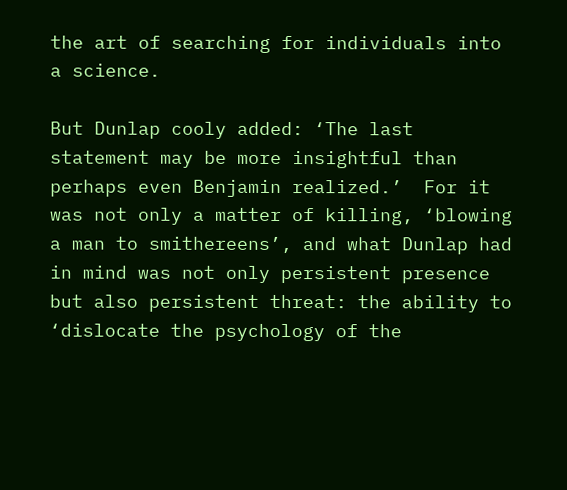the art of searching for individuals into a science.

But Dunlap cooly added: ‘The last statement may be more insightful than perhaps even Benjamin realized.’  For it was not only a matter of killing, ‘blowing a man to smithereens’, and what Dunlap had in mind was not only persistent presence but also persistent threat: the ability to ‘dislocate the psychology of the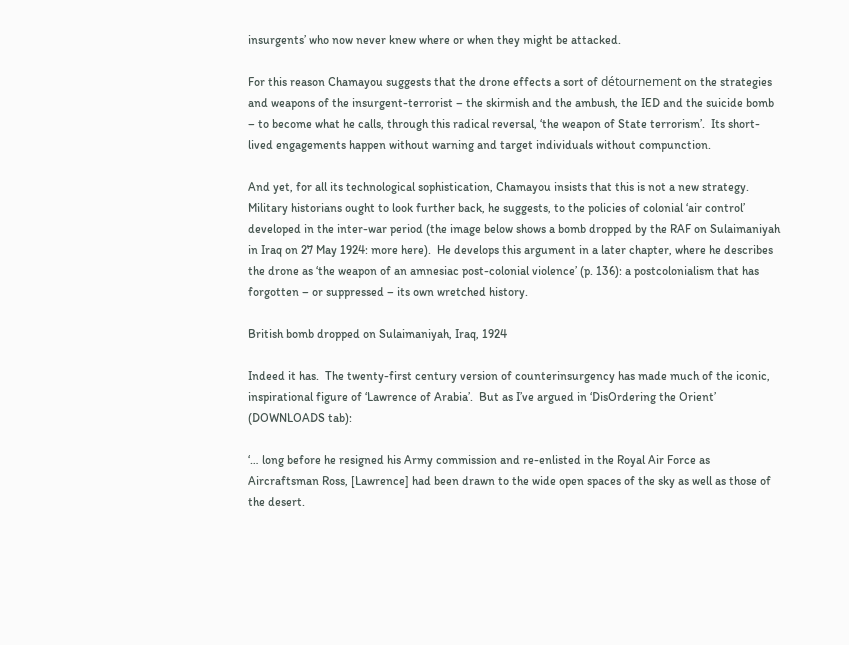insurgents’ who now never knew where or when they might be attacked.

For this reason Chamayou suggests that the drone effects a sort of détournement on the strategies and weapons of the insurgent-terrorist – the skirmish and the ambush, the IED and the suicide bomb – to become what he calls, through this radical reversal, ‘the weapon of State terrorism’.  Its short-lived engagements happen without warning and target individuals without compunction.

And yet, for all its technological sophistication, Chamayou insists that this is not a new strategy. Military historians ought to look further back, he suggests, to the policies of colonial ‘air control’ developed in the inter-war period (the image below shows a bomb dropped by the RAF on Sulaimaniyah in Iraq on 27 May 1924: more here).  He develops this argument in a later chapter, where he describes the drone as ‘the weapon of an amnesiac post-colonial violence’ (p. 136): a postcolonialism that has forgotten – or suppressed – its own wretched history.

British bomb dropped on Sulaimaniyah, Iraq, 1924

Indeed it has.  The twenty-first century version of counterinsurgency has made much of the iconic, inspirational figure of ‘Lawrence of Arabia’.  But as I’ve argued in ‘DisOrdering the Orient’ (DOWNLOADS tab):

‘… long before he resigned his Army commission and re-enlisted in the Royal Air Force as Aircraftsman Ross, [Lawrence] had been drawn to the wide open spaces of the sky as well as those of the desert.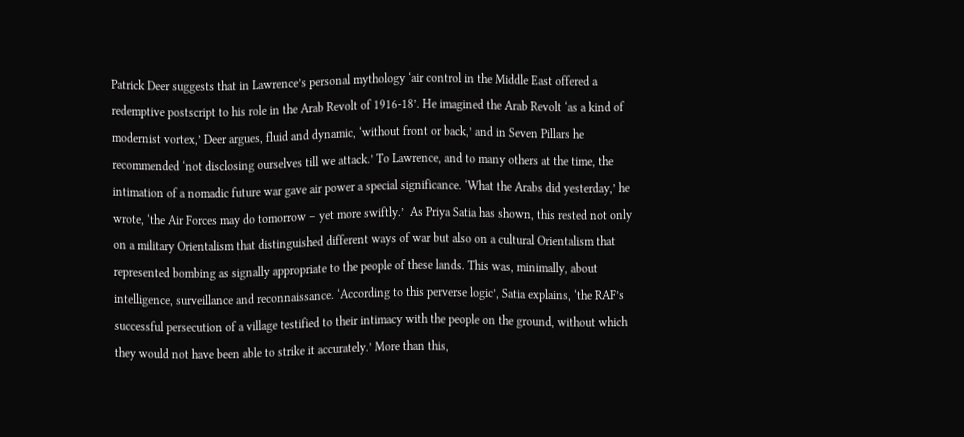Patrick Deer suggests that in Lawrence’s personal mythology ‘air control in the Middle East offered a redemptive postscript to his role in the Arab Revolt of 1916-18’. He imagined the Arab Revolt ‘as a kind of modernist vortex,’ Deer argues, fluid and dynamic, ‘without front or back,’ and in Seven Pillars he recommended ‘not disclosing ourselves till we attack.’ To Lawrence, and to many others at the time, the intimation of a nomadic future war gave air power a special significance. ‘What the Arabs did yesterday,’ he wrote, ‘the Air Forces may do tomorrow – yet more swiftly.’  As Priya Satia has shown, this rested not only on a military Orientalism that distinguished different ways of war but also on a cultural Orientalism that represented bombing as signally appropriate to the people of these lands. This was, minimally, about intelligence, surveillance and reconnaissance. ‘According to this perverse logic’, Satia explains, ‘the RAF’s successful persecution of a village testified to their intimacy with the people on the ground, without which they would not have been able to strike it accurately.’ More than this,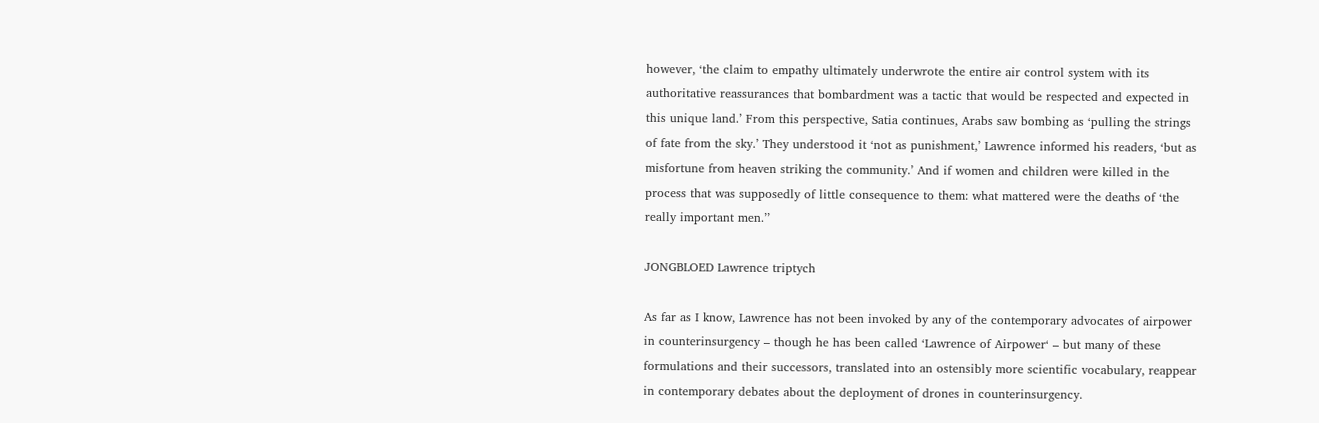however, ‘the claim to empathy ultimately underwrote the entire air control system with its authoritative reassurances that bombardment was a tactic that would be respected and expected in this unique land.’ From this perspective, Satia continues, Arabs saw bombing as ‘pulling the strings of fate from the sky.’ They understood it ‘not as punishment,’ Lawrence informed his readers, ‘but as misfortune from heaven striking the community.’ And if women and children were killed in the process that was supposedly of little consequence to them: what mattered were the deaths of ‘the really important men.’’

JONGBLOED Lawrence triptych

As far as I know, Lawrence has not been invoked by any of the contemporary advocates of airpower in counterinsurgency – though he has been called ‘Lawrence of Airpower‘ – but many of these formulations and their successors, translated into an ostensibly more scientific vocabulary, reappear in contemporary debates about the deployment of drones in counterinsurgency.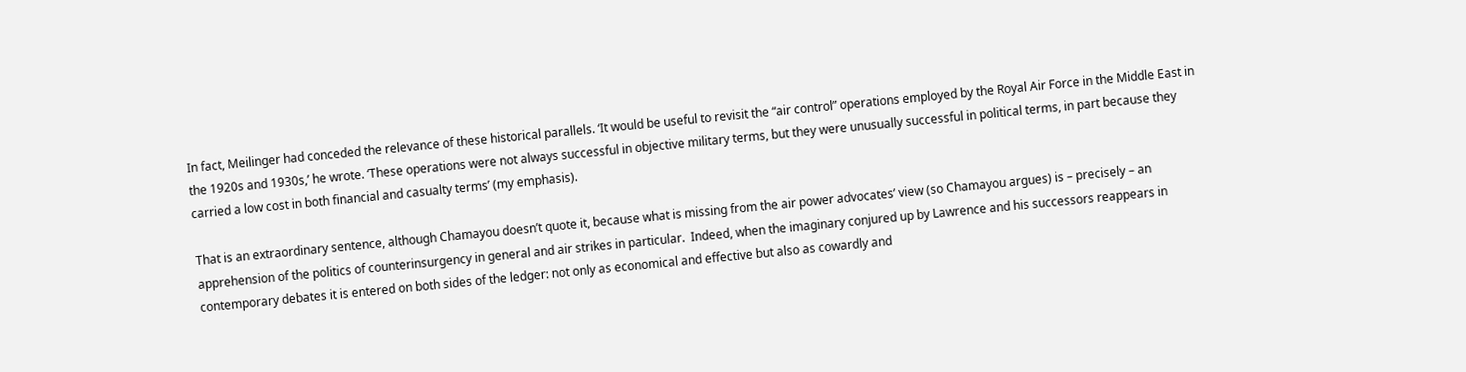In fact, Meilinger had conceded the relevance of these historical parallels. ‘It would be useful to revisit the “air control” operations employed by the Royal Air Force in the Middle East in the 1920s and 1930s,’ he wrote. ‘These operations were not always successful in objective military terms, but they were unusually successful in political terms, in part because they carried a low cost in both financial and casualty terms’ (my emphasis).

That is an extraordinary sentence, although Chamayou doesn’t quote it, because what is missing from the air power advocates’ view (so Chamayou argues) is – precisely – an apprehension of the politics of counterinsurgency in general and air strikes in particular.  Indeed, when the imaginary conjured up by Lawrence and his successors reappears in contemporary debates it is entered on both sides of the ledger: not only as economical and effective but also as cowardly and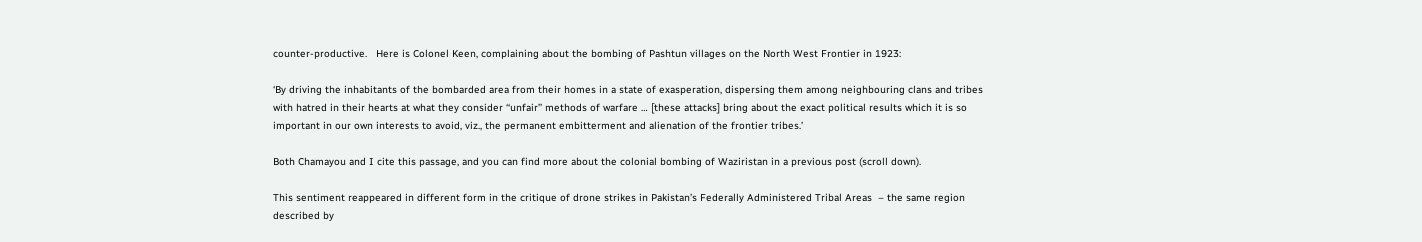counter-productive.   Here is Colonel Keen, complaining about the bombing of Pashtun villages on the North West Frontier in 1923:

‘By driving the inhabitants of the bombarded area from their homes in a state of exasperation, dispersing them among neighbouring clans and tribes with hatred in their hearts at what they consider ‘‘unfair’’ methods of warfare … [these attacks] bring about the exact political results which it is so important in our own interests to avoid, viz., the permanent embitterment and alienation of the frontier tribes.’

Both Chamayou and I cite this passage, and you can find more about the colonial bombing of Waziristan in a previous post (scroll down).

This sentiment reappeared in different form in the critique of drone strikes in Pakistan’s Federally Administered Tribal Areas  – the same region described by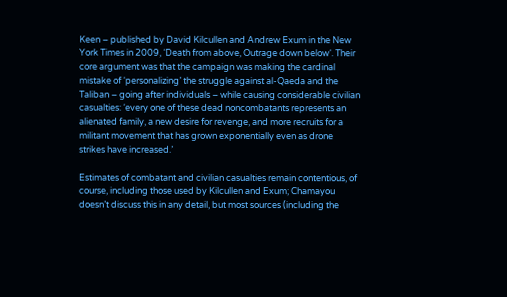Keen – published by David Kilcullen and Andrew Exum in the New York Times in 2009, ‘Death from above, Outrage down below‘. Their core argument was that the campaign was making the cardinal mistake of ‘personalizing’ the struggle against al-Qaeda and the Taliban – going after individuals – while causing considerable civilian casualties: ‘every one of these dead noncombatants represents an alienated family, a new desire for revenge, and more recruits for a militant movement that has grown exponentially even as drone strikes have increased.’

Estimates of combatant and civilian casualties remain contentious, of course, including those used by Kilcullen and Exum; Chamayou doesn’t discuss this in any detail, but most sources (including the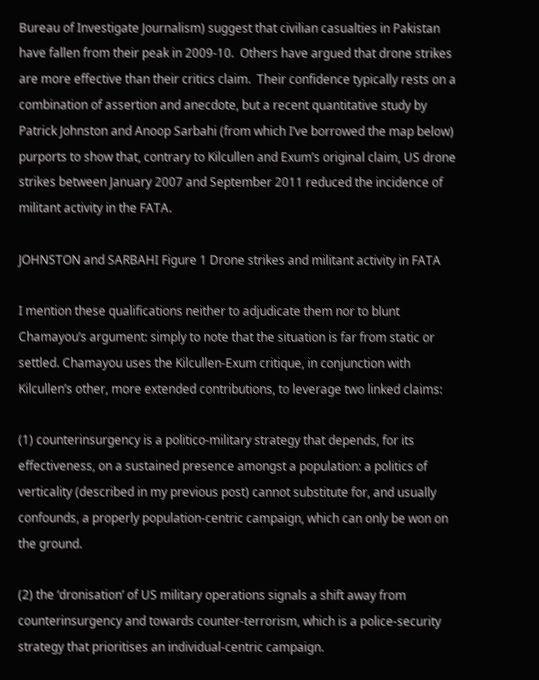Bureau of Investigate Journalism) suggest that civilian casualties in Pakistan have fallen from their peak in 2009-10.  Others have argued that drone strikes are more effective than their critics claim.  Their confidence typically rests on a combination of assertion and anecdote, but a recent quantitative study by Patrick Johnston and Anoop Sarbahi (from which I’ve borrowed the map below) purports to show that, contrary to Kilcullen and Exum’s original claim, US drone strikes between January 2007 and September 2011 reduced the incidence of militant activity in the FATA.

JOHNSTON and SARBAHI Figure 1 Drone strikes and militant activity in FATA

I mention these qualifications neither to adjudicate them nor to blunt Chamayou’s argument: simply to note that the situation is far from static or settled. Chamayou uses the Kilcullen-Exum critique, in conjunction with Kilcullen’s other, more extended contributions, to leverage two linked claims:

(1) counterinsurgency is a politico-military strategy that depends, for its effectiveness, on a sustained presence amongst a population: a politics of verticality (described in my previous post) cannot substitute for, and usually confounds, a properly population-centric campaign, which can only be won on the ground.

(2) the ‘dronisation’ of US military operations signals a shift away from counterinsurgency and towards counter-terrorism, which is a police-security strategy that prioritises an individual-centric campaign.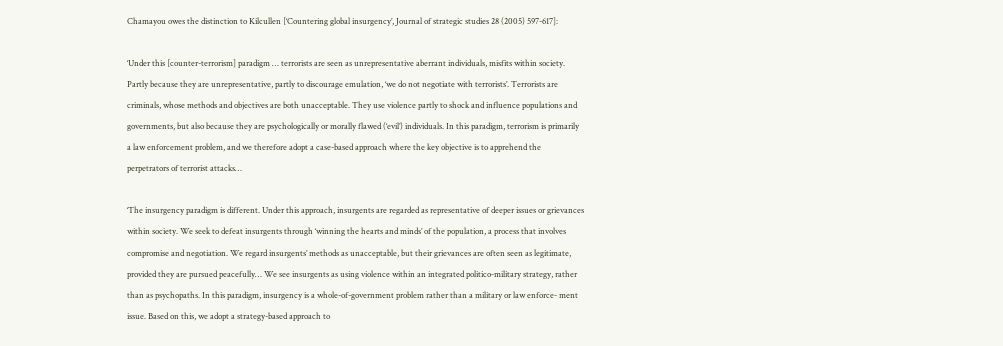Chamayou owes the distinction to Kilcullen [‘Countering global insurgency’, Journal of strategic studies 28 (2005) 597-617]:

‘Under this [counter-terrorism] paradigm … terrorists are seen as unrepresentative aberrant individuals, misfits within society. Partly because they are unrepresentative, partly to discourage emulation, ‘we do not negotiate with terrorists’. Terrorists are criminals, whose methods and objectives are both unacceptable. They use violence partly to shock and influence populations and governments, but also because they are psychologically or morally flawed (‘evil’) individuals. In this paradigm, terrorism is primarily a law enforcement problem, and we therefore adopt a case-based approach where the key objective is to apprehend the perpetrators of terrorist attacks…

‘The insurgency paradigm is different. Under this approach, insurgents are regarded as representative of deeper issues or grievances within society. We seek to defeat insurgents through ‘winning the hearts and minds’ of the population, a process that involves compromise and negotiation. We regard insurgents’ methods as unacceptable, but their grievances are often seen as legitimate, provided they are pursued peacefully… We see insurgents as using violence within an integrated politico-military strategy, rather than as psychopaths. In this paradigm, insurgency is a whole-of-government problem rather than a military or law enforce- ment issue. Based on this, we adopt a strategy-based approach to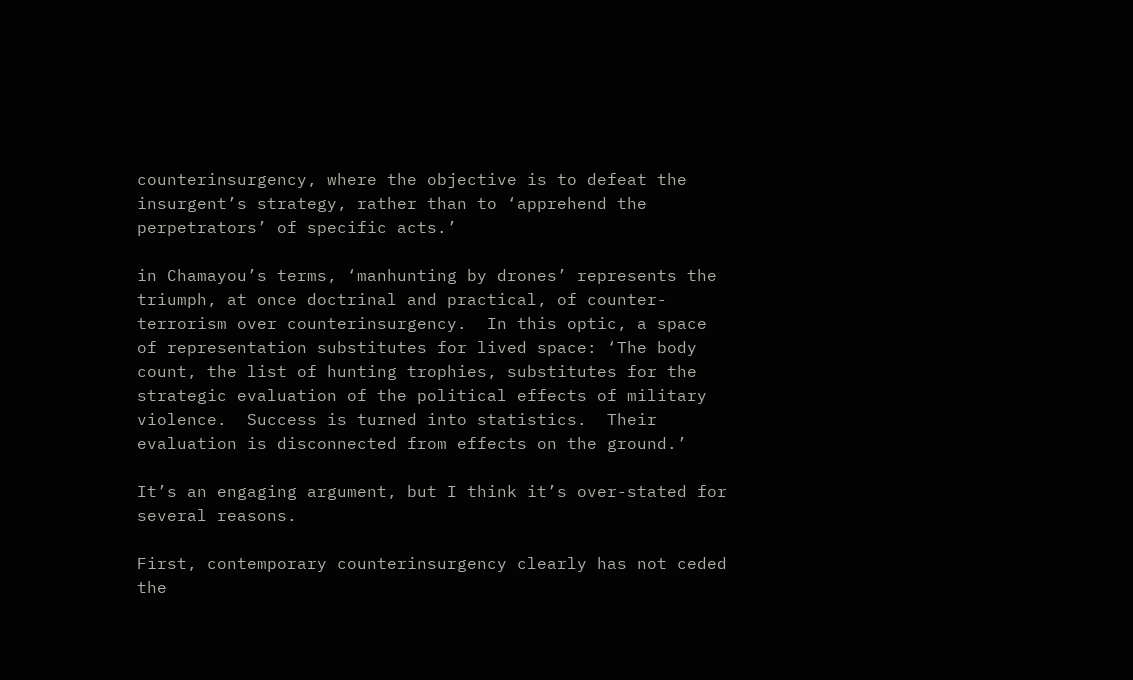counterinsurgency, where the objective is to defeat the insurgent’s strategy, rather than to ‘apprehend the perpetrators’ of specific acts.’

in Chamayou’s terms, ‘manhunting by drones’ represents the triumph, at once doctrinal and practical, of counter-terrorism over counterinsurgency.  In this optic, a space of representation substitutes for lived space: ‘The body count, the list of hunting trophies, substitutes for the strategic evaluation of the political effects of military violence.  Success is turned into statistics.  Their evaluation is disconnected from effects on the ground.’

It’s an engaging argument, but I think it’s over-stated for several reasons.

First, contemporary counterinsurgency clearly has not ceded the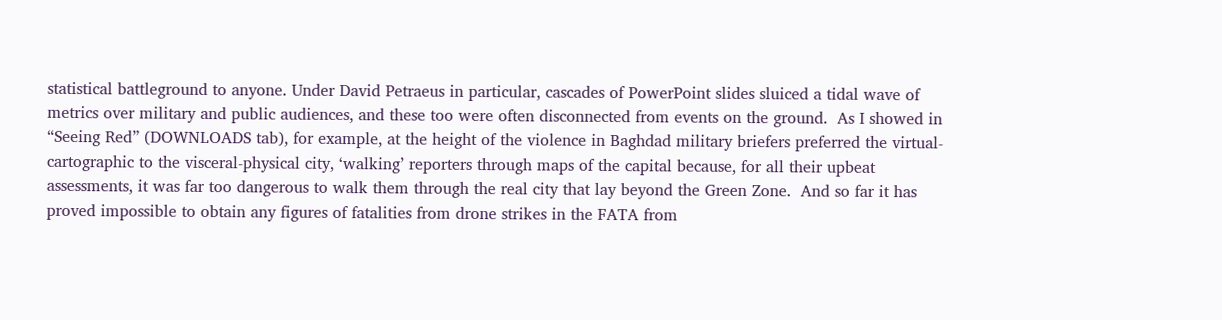statistical battleground to anyone. Under David Petraeus in particular, cascades of PowerPoint slides sluiced a tidal wave of metrics over military and public audiences, and these too were often disconnected from events on the ground.  As I showed in “Seeing Red” (DOWNLOADS tab), for example, at the height of the violence in Baghdad military briefers preferred the virtual-cartographic to the visceral-physical city, ‘walking’ reporters through maps of the capital because, for all their upbeat assessments, it was far too dangerous to walk them through the real city that lay beyond the Green Zone.  And so far it has proved impossible to obtain any figures of fatalities from drone strikes in the FATA from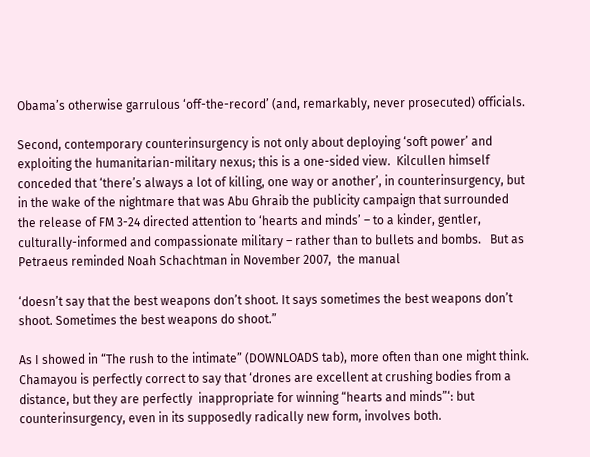Obama’s otherwise garrulous ‘off-the-record’ (and, remarkably, never prosecuted) officials.

Second, contemporary counterinsurgency is not only about deploying ‘soft power’ and exploiting the humanitarian-military nexus; this is a one-sided view.  Kilcullen himself conceded that ‘there’s always a lot of killing, one way or another’, in counterinsurgency, but in the wake of the nightmare that was Abu Ghraib the publicity campaign that surrounded the release of FM 3-24 directed attention to ‘hearts and minds’ – to a kinder, gentler, culturally-informed and compassionate military – rather than to bullets and bombs.   But as Petraeus reminded Noah Schachtman in November 2007,  the manual

‘doesn’t say that the best weapons don’t shoot. It says sometimes the best weapons don’t shoot. Sometimes the best weapons do shoot.”

As I showed in “The rush to the intimate” (DOWNLOADS tab), more often than one might think. Chamayou is perfectly correct to say that ‘drones are excellent at crushing bodies from a distance, but they are perfectly  inappropriate for winning “hearts and minds”‘: but counterinsurgency, even in its supposedly radically new form, involves both.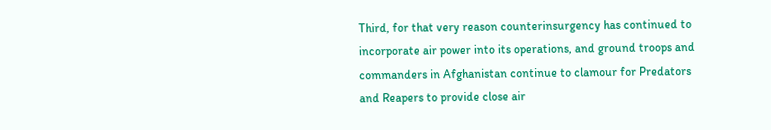Third, for that very reason counterinsurgency has continued to incorporate air power into its operations, and ground troops and commanders in Afghanistan continue to clamour for Predators and Reapers to provide close air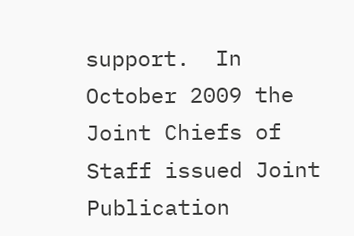support.  In October 2009 the Joint Chiefs of Staff issued Joint Publication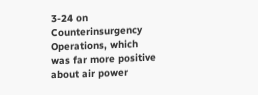3-24 on Counterinsurgency Operations, which was far more positive about air power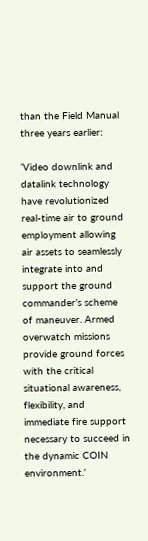than the Field Manual three years earlier:

‘Video downlink and datalink technology have revolutionized real-time air to ground employment allowing air assets to seamlessly integrate into and support the ground commander’s scheme of maneuver. Armed overwatch missions provide ground forces with the critical situational awareness, flexibility, and immediate fire support necessary to succeed in the dynamic COIN environment.’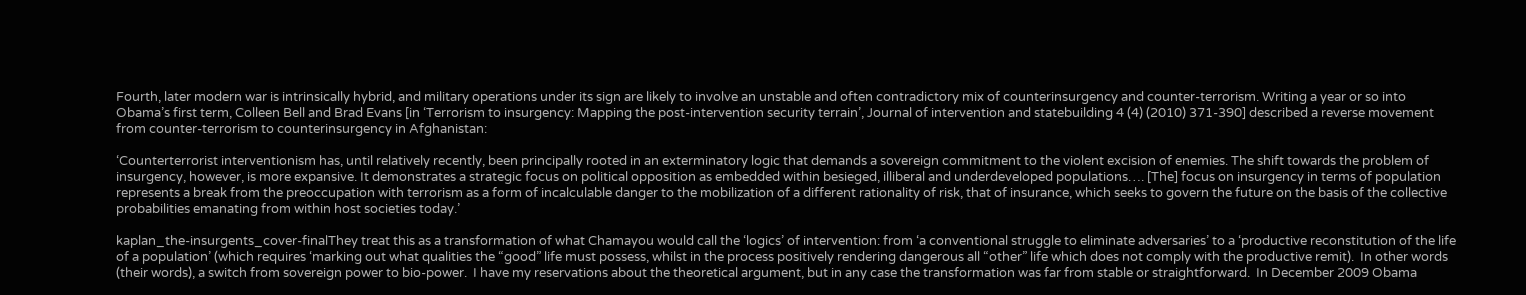Fourth, later modern war is intrinsically hybrid, and military operations under its sign are likely to involve an unstable and often contradictory mix of counterinsurgency and counter-terrorism. Writing a year or so into Obama’s first term, Colleen Bell and Brad Evans [in ‘Terrorism to insurgency: Mapping the post-intervention security terrain’, Journal of intervention and statebuilding 4 (4) (2010) 371-390] described a reverse movement from counter-terrorism to counterinsurgency in Afghanistan:

‘Counterterrorist interventionism has, until relatively recently, been principally rooted in an exterminatory logic that demands a sovereign commitment to the violent excision of enemies. The shift towards the problem of insurgency, however, is more expansive. It demonstrates a strategic focus on political opposition as embedded within besieged, illiberal and underdeveloped populations…. [The] focus on insurgency in terms of population represents a break from the preoccupation with terrorism as a form of incalculable danger to the mobilization of a different rationality of risk, that of insurance, which seeks to govern the future on the basis of the collective probabilities emanating from within host societies today.’

kaplan_the-insurgents_cover-finalThey treat this as a transformation of what Chamayou would call the ‘logics’ of intervention: from ‘a conventional struggle to eliminate adversaries’ to a ‘productive reconstitution of the life of a population’ (which requires ‘marking out what qualities the “good” life must possess, whilst in the process positively rendering dangerous all “other” life which does not comply with the productive remit).  In other words (their words), a switch from sovereign power to bio-power.  I have my reservations about the theoretical argument, but in any case the transformation was far from stable or straightforward.  In December 2009 Obama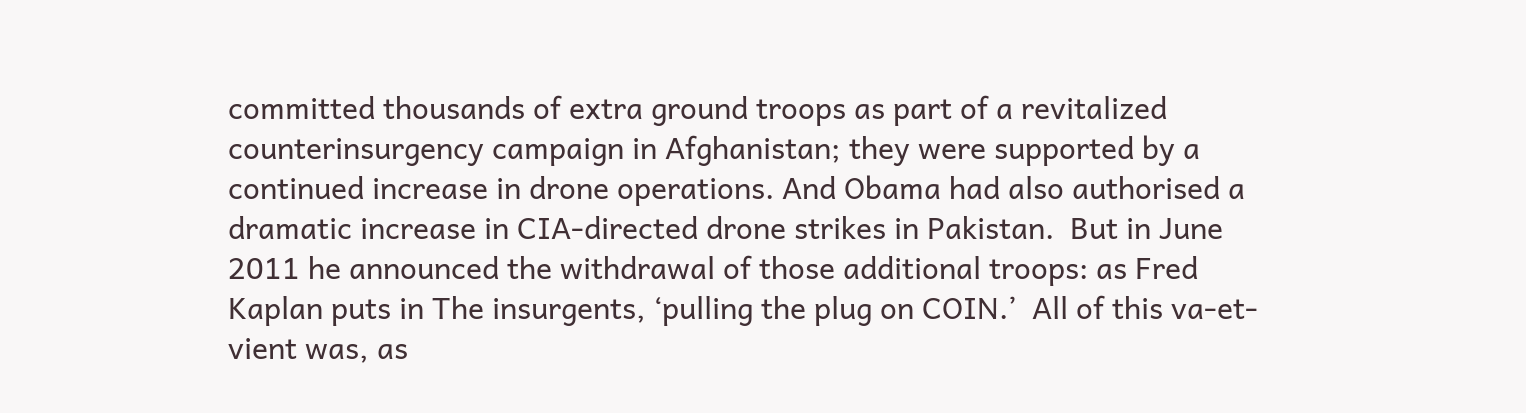committed thousands of extra ground troops as part of a revitalized counterinsurgency campaign in Afghanistan; they were supported by a continued increase in drone operations. And Obama had also authorised a dramatic increase in CIA-directed drone strikes in Pakistan.  But in June 2011 he announced the withdrawal of those additional troops: as Fred Kaplan puts in The insurgents, ‘pulling the plug on COIN.’  All of this va-et-vient was, as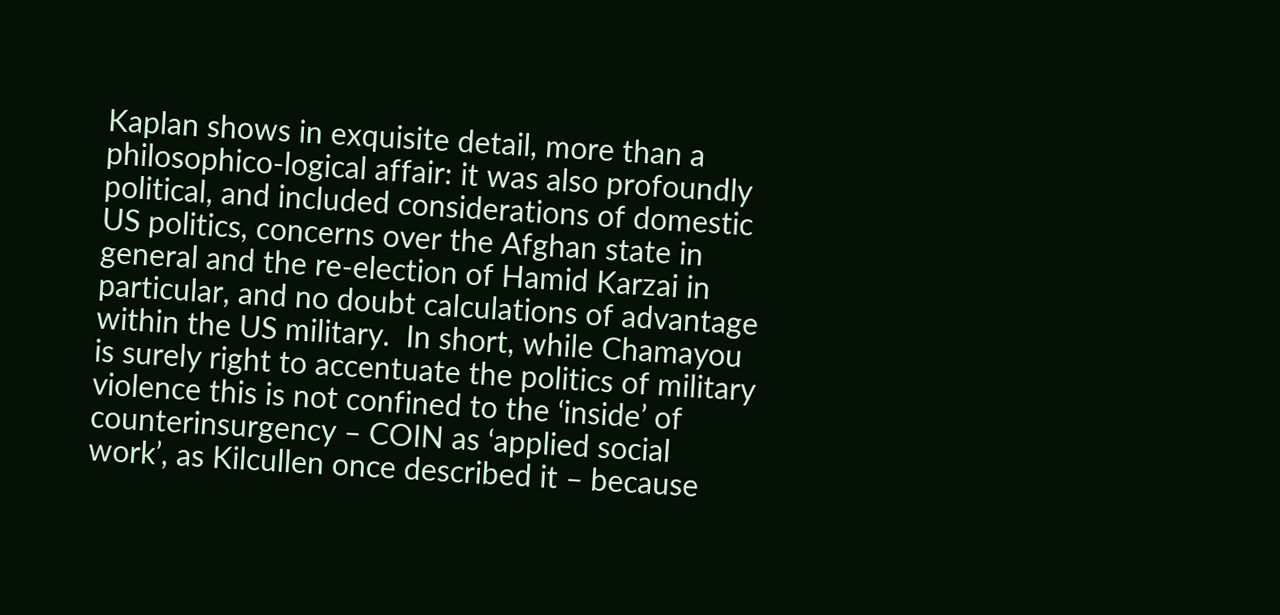Kaplan shows in exquisite detail, more than a philosophico-logical affair: it was also profoundly political, and included considerations of domestic US politics, concerns over the Afghan state in general and the re-election of Hamid Karzai in particular, and no doubt calculations of advantage within the US military.  In short, while Chamayou is surely right to accentuate the politics of military violence this is not confined to the ‘inside’ of counterinsurgency – COIN as ‘applied social work’, as Kilcullen once described it – because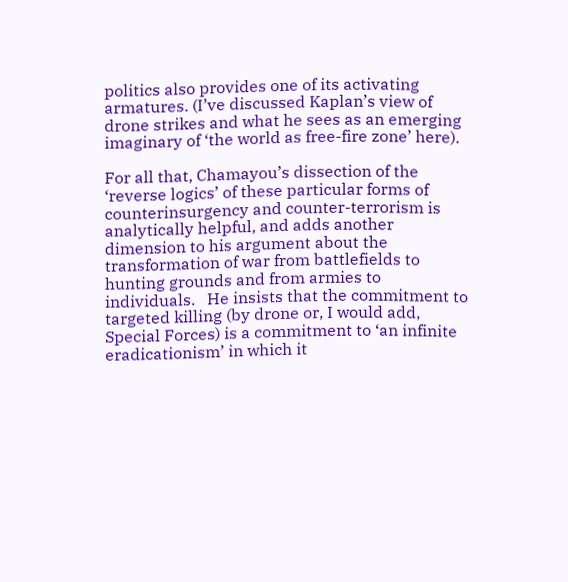politics also provides one of its activating armatures. (I’ve discussed Kaplan’s view of drone strikes and what he sees as an emerging imaginary of ‘the world as free-fire zone’ here).

For all that, Chamayou’s dissection of the ‘reverse logics’ of these particular forms of counterinsurgency and counter-terrorism is analytically helpful, and adds another dimension to his argument about the transformation of war from battlefields to hunting grounds and from armies to individuals.   He insists that the commitment to targeted killing (by drone or, I would add, Special Forces) is a commitment to ‘an infinite eradicationism’ in which it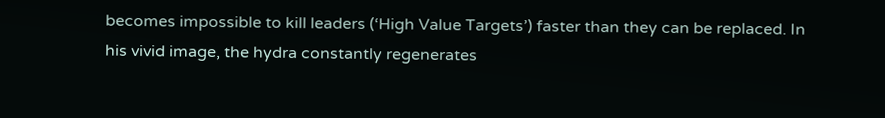becomes impossible to kill leaders (‘High Value Targets’) faster than they can be replaced. In his vivid image, the hydra constantly regenerates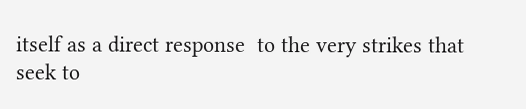itself as a direct response  to the very strikes that seek to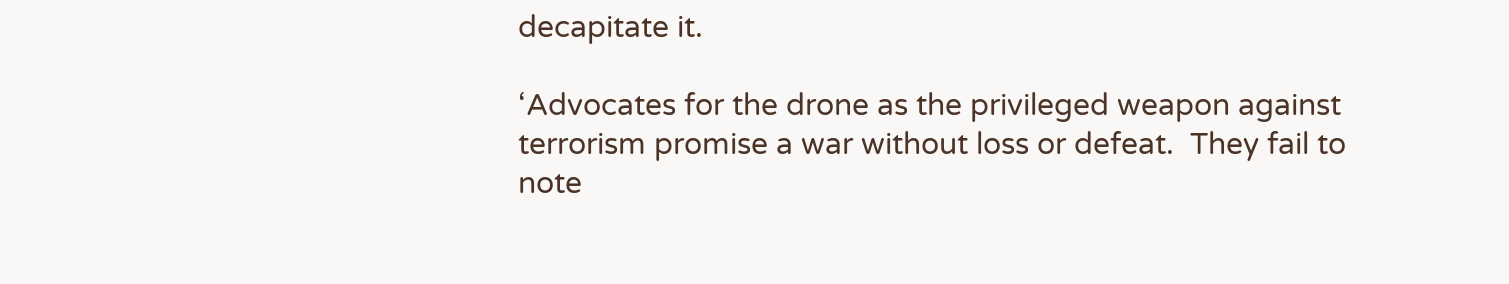decapitate it.

‘Advocates for the drone as the privileged weapon against terrorism promise a war without loss or defeat.  They fail to note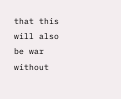that this will also be war without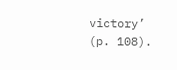victory’ (p. 108).